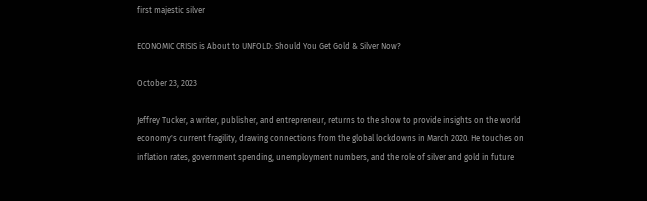first majestic silver

ECONOMIC CRISIS is About to UNFOLD: Should You Get Gold & Silver Now?

October 23, 2023

Jeffrey Tucker, a writer, publisher, and entrepreneur, returns to the show to provide insights on the world economy's current fragility, drawing connections from the global lockdowns in March 2020. He touches on inflation rates, government spending, unemployment numbers, and the role of silver and gold in future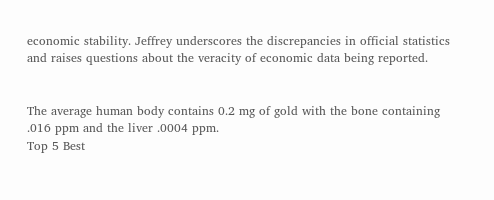economic stability. Jeffrey underscores the discrepancies in official statistics and raises questions about the veracity of economic data being reported.


The average human body contains 0.2 mg of gold with the bone containing .016 ppm and the liver .0004 ppm.
Top 5 Best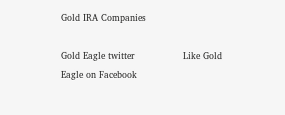Gold IRA Companies

Gold Eagle twitter                Like Gold Eagle on Facebook